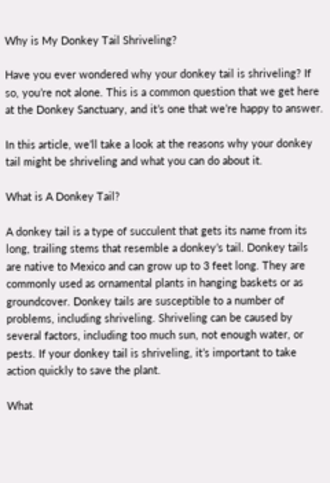Why is My Donkey Tail Shriveling?

Have you ever wondered why your donkey tail is shriveling? If so, you’re not alone. This is a common question that we get here at the Donkey Sanctuary, and it’s one that we’re happy to answer.

In this article, we’ll take a look at the reasons why your donkey tail might be shriveling and what you can do about it.

What is A Donkey Tail?

A donkey tail is a type of succulent that gets its name from its long, trailing stems that resemble a donkey’s tail. Donkey tails are native to Mexico and can grow up to 3 feet long. They are commonly used as ornamental plants in hanging baskets or as groundcover. Donkey tails are susceptible to a number of problems, including shriveling. Shriveling can be caused by several factors, including too much sun, not enough water, or pests. If your donkey tail is shriveling, it’s important to take action quickly to save the plant.

What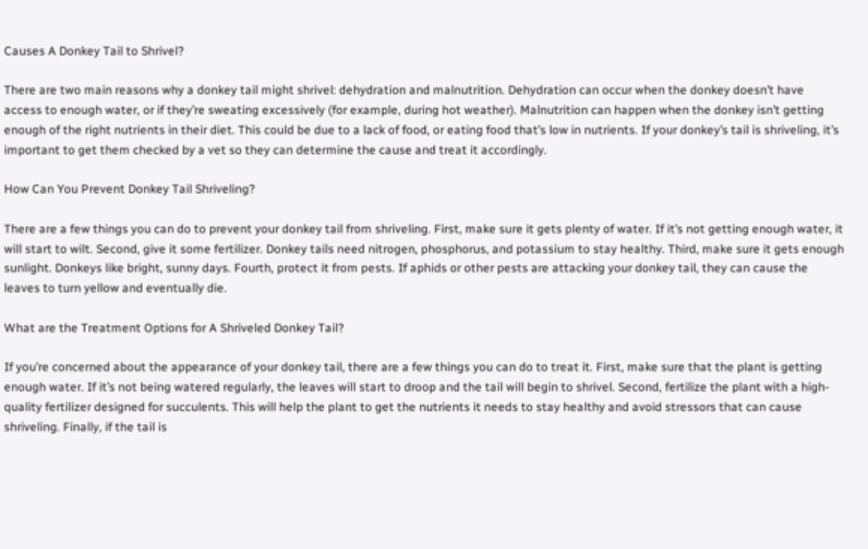Causes A Donkey Tail to Shrivel?

There are two main reasons why a donkey tail might shrivel: dehydration and malnutrition. Dehydration can occur when the donkey doesn’t have access to enough water, or if they’re sweating excessively (for example, during hot weather). Malnutrition can happen when the donkey isn’t getting enough of the right nutrients in their diet. This could be due to a lack of food, or eating food that’s low in nutrients. If your donkey’s tail is shriveling, it’s important to get them checked by a vet so they can determine the cause and treat it accordingly.

How Can You Prevent Donkey Tail Shriveling?

There are a few things you can do to prevent your donkey tail from shriveling. First, make sure it gets plenty of water. If it’s not getting enough water, it will start to wilt. Second, give it some fertilizer. Donkey tails need nitrogen, phosphorus, and potassium to stay healthy. Third, make sure it gets enough sunlight. Donkeys like bright, sunny days. Fourth, protect it from pests. If aphids or other pests are attacking your donkey tail, they can cause the leaves to turn yellow and eventually die.

What are the Treatment Options for A Shriveled Donkey Tail?

If you’re concerned about the appearance of your donkey tail, there are a few things you can do to treat it. First, make sure that the plant is getting enough water. If it’s not being watered regularly, the leaves will start to droop and the tail will begin to shrivel. Second, fertilize the plant with a high-quality fertilizer designed for succulents. This will help the plant to get the nutrients it needs to stay healthy and avoid stressors that can cause shriveling. Finally, if the tail is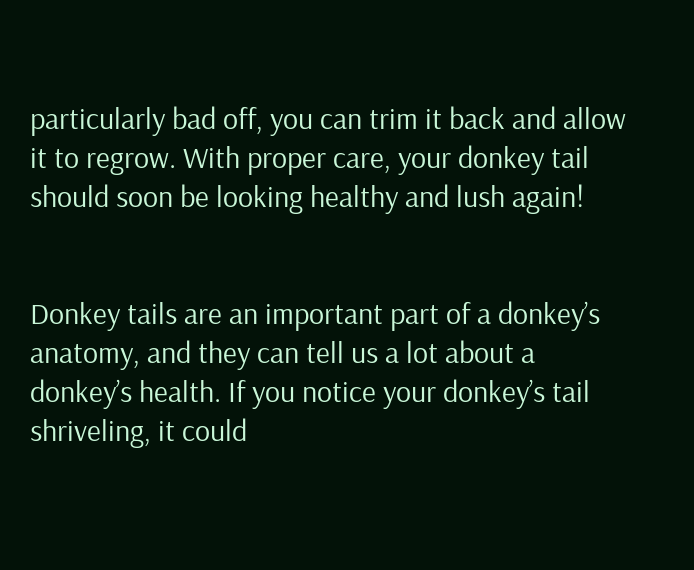particularly bad off, you can trim it back and allow it to regrow. With proper care, your donkey tail should soon be looking healthy and lush again!


Donkey tails are an important part of a donkey’s anatomy, and they can tell us a lot about a donkey’s health. If you notice your donkey’s tail shriveling, it could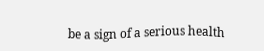be a sign of a serious health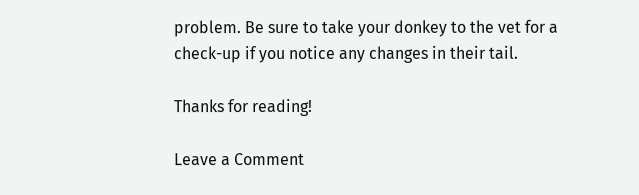problem. Be sure to take your donkey to the vet for a check-up if you notice any changes in their tail.

Thanks for reading!

Leave a Comment